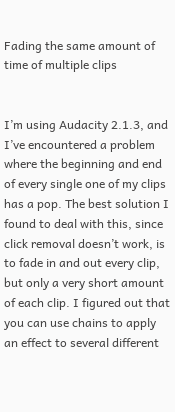Fading the same amount of time of multiple clips


I’m using Audacity 2.1.3, and I’ve encountered a problem where the beginning and end of every single one of my clips has a pop. The best solution I found to deal with this, since click removal doesn’t work, is to fade in and out every clip, but only a very short amount of each clip. I figured out that you can use chains to apply an effect to several different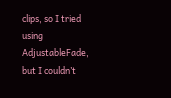clips, so I tried using AdjustableFade, but I couldn’t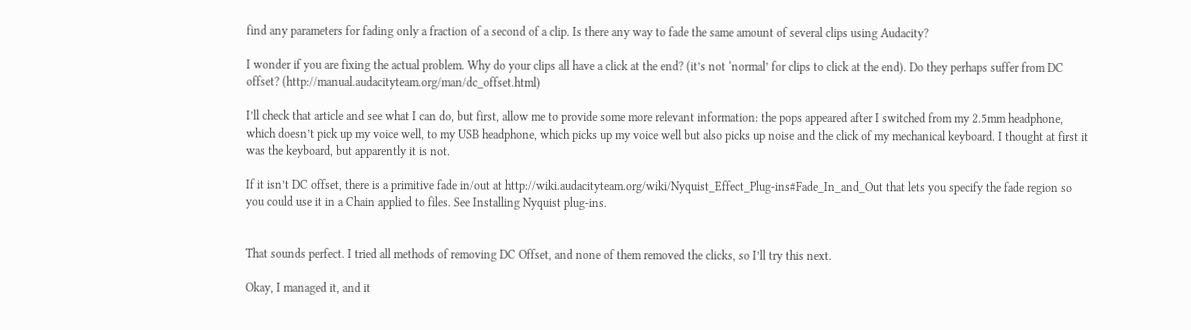find any parameters for fading only a fraction of a second of a clip. Is there any way to fade the same amount of several clips using Audacity?

I wonder if you are fixing the actual problem. Why do your clips all have a click at the end? (it’s not ‘normal’ for clips to click at the end). Do they perhaps suffer from DC offset? (http://manual.audacityteam.org/man/dc_offset.html)

I’ll check that article and see what I can do, but first, allow me to provide some more relevant information: the pops appeared after I switched from my 2.5mm headphone, which doesn’t pick up my voice well, to my USB headphone, which picks up my voice well but also picks up noise and the click of my mechanical keyboard. I thought at first it was the keyboard, but apparently it is not.

If it isn’t DC offset, there is a primitive fade in/out at http://wiki.audacityteam.org/wiki/Nyquist_Effect_Plug-ins#Fade_In_and_Out that lets you specify the fade region so you could use it in a Chain applied to files. See Installing Nyquist plug-ins.


That sounds perfect. I tried all methods of removing DC Offset, and none of them removed the clicks, so I’ll try this next.

Okay, I managed it, and it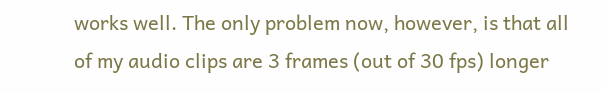works well. The only problem now, however, is that all of my audio clips are 3 frames (out of 30 fps) longer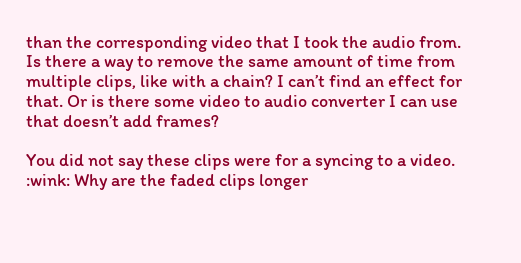than the corresponding video that I took the audio from. Is there a way to remove the same amount of time from multiple clips, like with a chain? I can’t find an effect for that. Or is there some video to audio converter I can use that doesn’t add frames?

You did not say these clips were for a syncing to a video. :wink: Why are the faded clips longer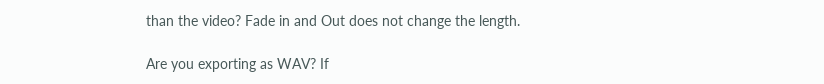than the video? Fade in and Out does not change the length.

Are you exporting as WAV? If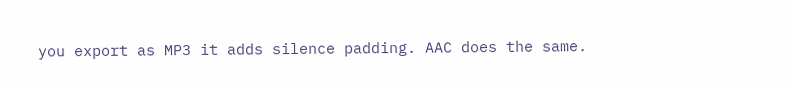you export as MP3 it adds silence padding. AAC does the same.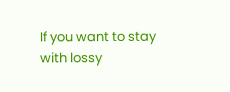If you want to stay with lossy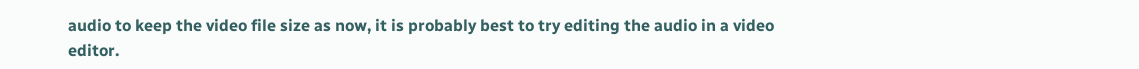audio to keep the video file size as now, it is probably best to try editing the audio in a video editor.